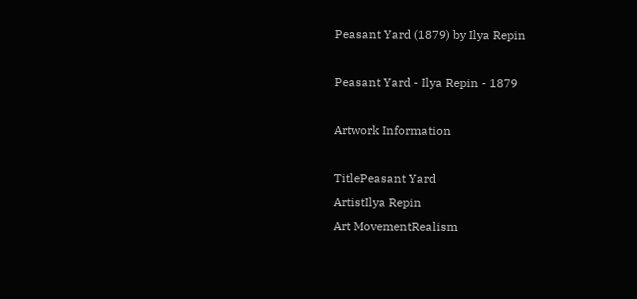Peasant Yard (1879) by Ilya Repin

Peasant Yard - Ilya Repin - 1879

Artwork Information

TitlePeasant Yard
ArtistIlya Repin
Art MovementRealism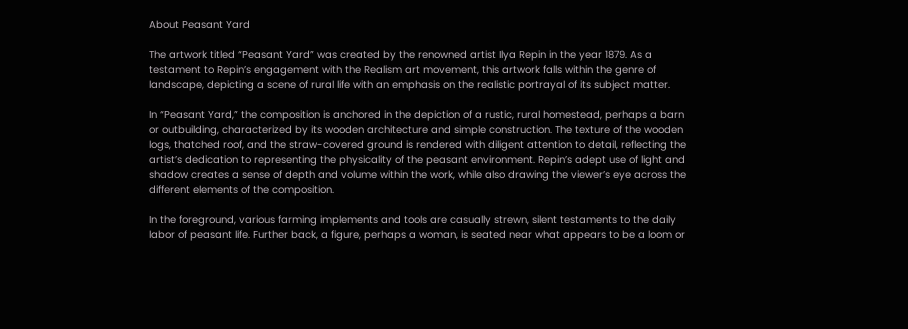About Peasant Yard

The artwork titled “Peasant Yard” was created by the renowned artist Ilya Repin in the year 1879. As a testament to Repin’s engagement with the Realism art movement, this artwork falls within the genre of landscape, depicting a scene of rural life with an emphasis on the realistic portrayal of its subject matter.

In “Peasant Yard,” the composition is anchored in the depiction of a rustic, rural homestead, perhaps a barn or outbuilding, characterized by its wooden architecture and simple construction. The texture of the wooden logs, thatched roof, and the straw-covered ground is rendered with diligent attention to detail, reflecting the artist’s dedication to representing the physicality of the peasant environment. Repin’s adept use of light and shadow creates a sense of depth and volume within the work, while also drawing the viewer’s eye across the different elements of the composition.

In the foreground, various farming implements and tools are casually strewn, silent testaments to the daily labor of peasant life. Further back, a figure, perhaps a woman, is seated near what appears to be a loom or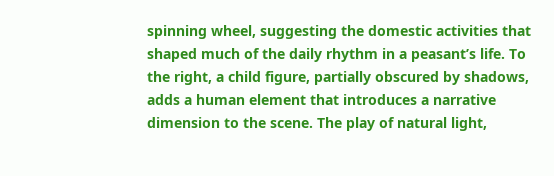spinning wheel, suggesting the domestic activities that shaped much of the daily rhythm in a peasant’s life. To the right, a child figure, partially obscured by shadows, adds a human element that introduces a narrative dimension to the scene. The play of natural light,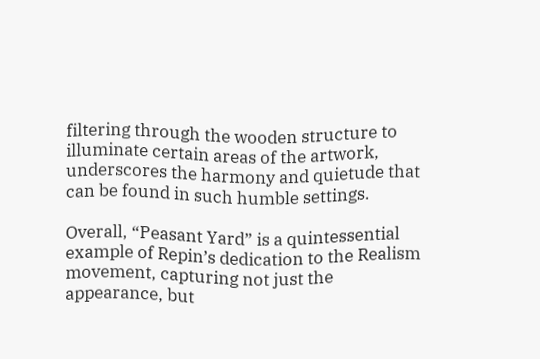filtering through the wooden structure to illuminate certain areas of the artwork, underscores the harmony and quietude that can be found in such humble settings.

Overall, “Peasant Yard” is a quintessential example of Repin’s dedication to the Realism movement, capturing not just the appearance, but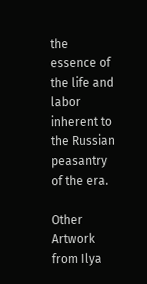the essence of the life and labor inherent to the Russian peasantry of the era.

Other Artwork from Ilya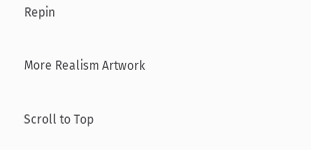Repin

More Realism Artwork

Scroll to Top